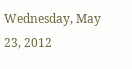Wednesday, May 23, 2012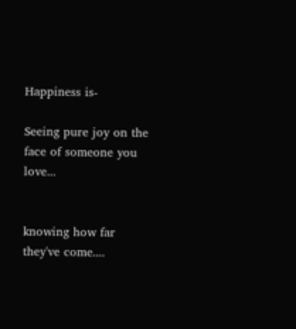Happiness is-

Seeing pure joy on the face of someone you love...


knowing how far they've come....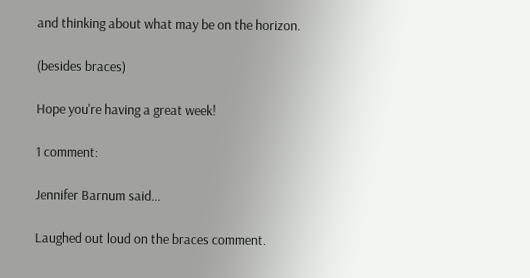and thinking about what may be on the horizon.

(besides braces)

Hope you're having a great week!

1 comment:

Jennifer Barnum said...

Laughed out loud on the braces comment.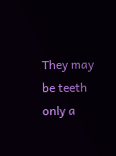They may be teeth only a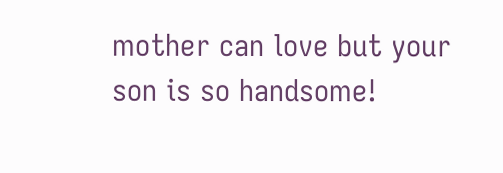mother can love but your son is so handsome!